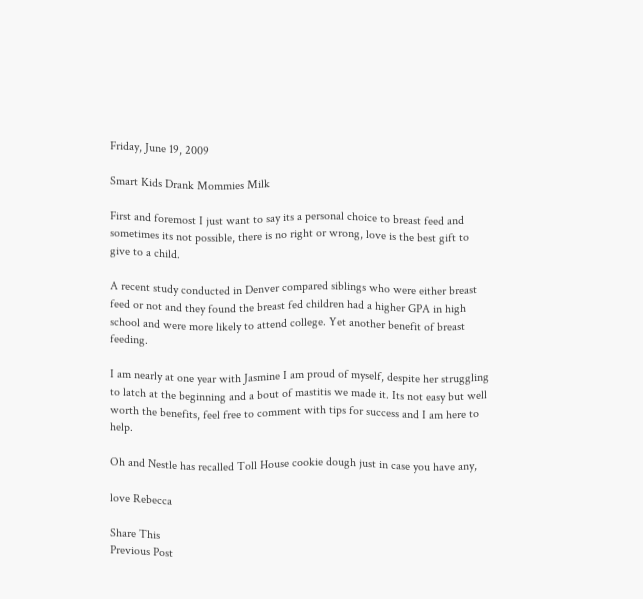Friday, June 19, 2009

Smart Kids Drank Mommies Milk

First and foremost I just want to say its a personal choice to breast feed and sometimes its not possible, there is no right or wrong, love is the best gift to give to a child.

A recent study conducted in Denver compared siblings who were either breast feed or not and they found the breast fed children had a higher GPA in high school and were more likely to attend college. Yet another benefit of breast feeding.

I am nearly at one year with Jasmine I am proud of myself, despite her struggling to latch at the beginning and a bout of mastitis we made it. Its not easy but well worth the benefits, feel free to comment with tips for success and I am here to help.

Oh and Nestle has recalled Toll House cookie dough just in case you have any,

love Rebecca

Share This
Previous Post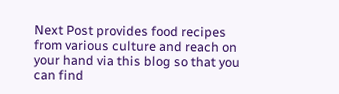Next Post provides food recipes from various culture and reach on your hand via this blog so that you can find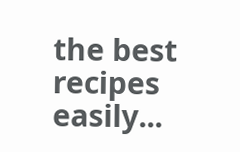the best recipes easily...